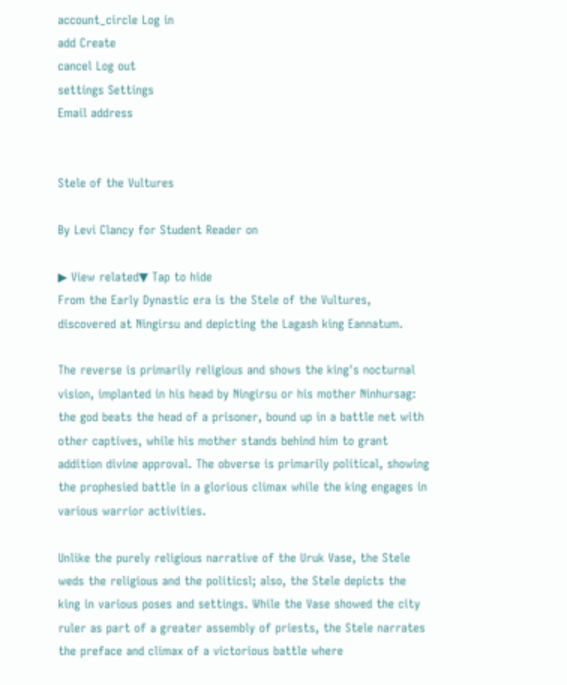account_circle Log in
add Create
cancel Log out
settings Settings
Email address


Stele of the Vultures

By Levi Clancy for Student Reader on

▶ View related▼ Tap to hide
From the Early Dynastic era is the Stele of the Vultures, discovered at Ningirsu and depicting the Lagash king Eannatum.

The reverse is primarily religious and shows the king's nocturnal vision, implanted in his head by Ningirsu or his mother Ninhursag: the god beats the head of a prisoner, bound up in a battle net with other captives, while his mother stands behind him to grant addition divine approval. The obverse is primarily political, showing the prophesied battle in a glorious climax while the king engages in various warrior activities.

Unlike the purely religious narrative of the Uruk Vase, the Stele weds the religious and the politicsl; also, the Stele depicts the king in various poses and settings. While the Vase showed the city ruler as part of a greater assembly of priests, the Stele narrates the preface and climax of a victorious battle where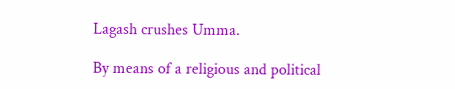Lagash crushes Umma.

By means of a religious and political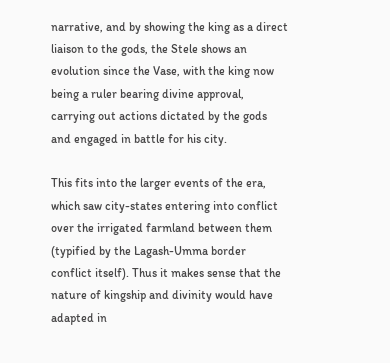narrative, and by showing the king as a direct liaison to the gods, the Stele shows an evolution since the Vase, with the king now being a ruler bearing divine approval, carrying out actions dictated by the gods and engaged in battle for his city.

This fits into the larger events of the era, which saw city-states entering into conflict over the irrigated farmland between them (typified by the Lagash-Umma border conflict itself). Thus it makes sense that the nature of kingship and divinity would have adapted in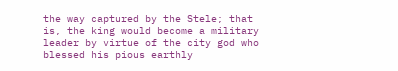the way captured by the Stele; that is, the king would become a military leader by virtue of the city god who blessed his pious earthly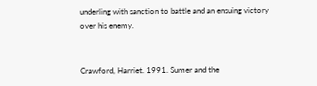underling with sanction to battle and an ensuing victory over his enemy.


Crawford, Harriet. 1991. Sumer and the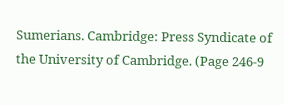Sumerians. Cambridge: Press Syndicate of the University of Cambridge. (Page 246-9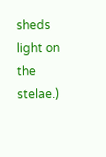sheds light on the stelae.)